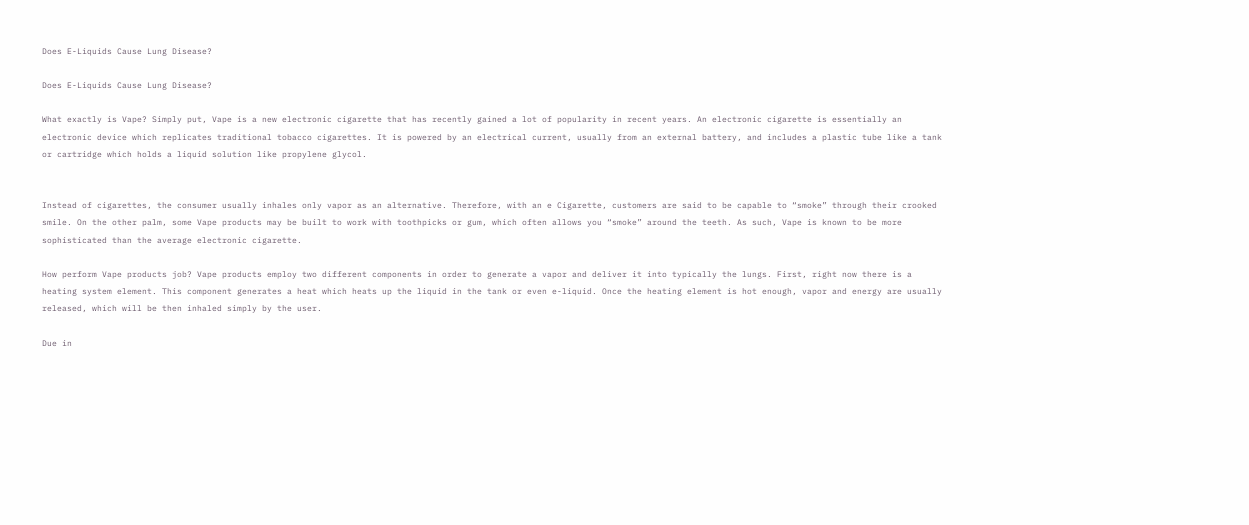Does E-Liquids Cause Lung Disease?

Does E-Liquids Cause Lung Disease?

What exactly is Vape? Simply put, Vape is a new electronic cigarette that has recently gained a lot of popularity in recent years. An electronic cigarette is essentially an electronic device which replicates traditional tobacco cigarettes. It is powered by an electrical current, usually from an external battery, and includes a plastic tube like a tank or cartridge which holds a liquid solution like propylene glycol.


Instead of cigarettes, the consumer usually inhales only vapor as an alternative. Therefore, with an e Cigarette, customers are said to be capable to “smoke” through their crooked smile. On the other palm, some Vape products may be built to work with toothpicks or gum, which often allows you “smoke” around the teeth. As such, Vape is known to be more sophisticated than the average electronic cigarette.

How perform Vape products job? Vape products employ two different components in order to generate a vapor and deliver it into typically the lungs. First, right now there is a heating system element. This component generates a heat which heats up the liquid in the tank or even e-liquid. Once the heating element is hot enough, vapor and energy are usually released, which will be then inhaled simply by the user.

Due in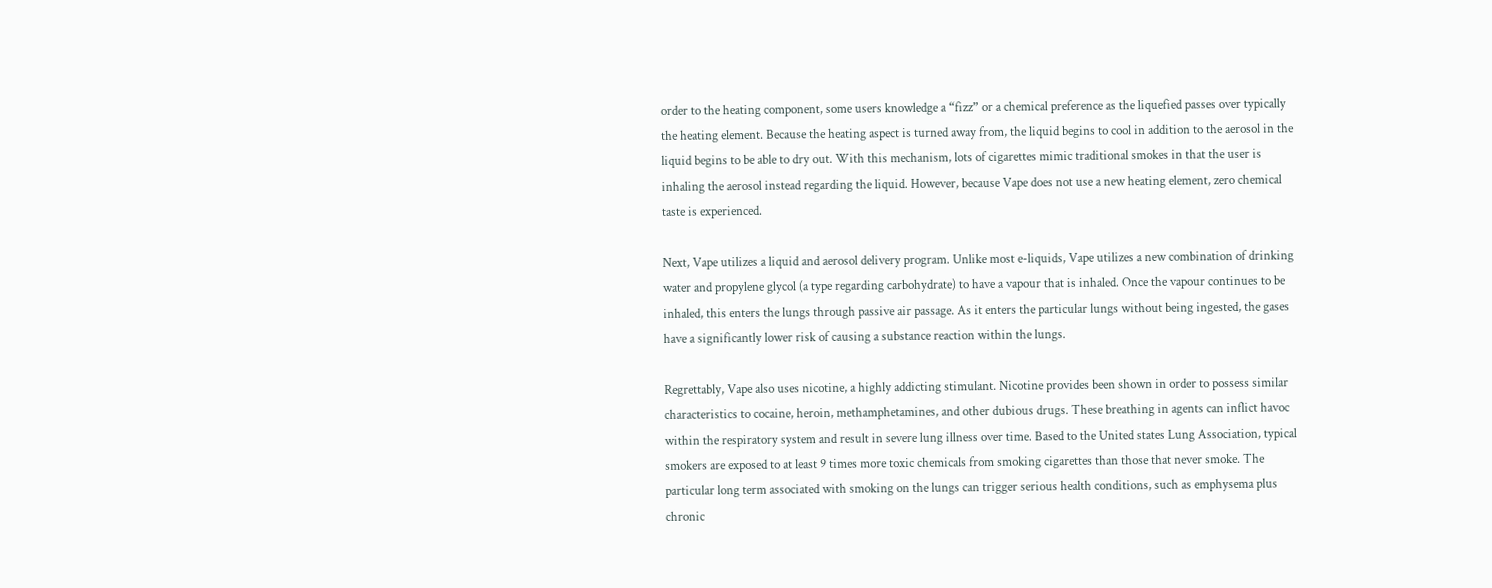order to the heating component, some users knowledge a “fizz” or a chemical preference as the liquefied passes over typically the heating element. Because the heating aspect is turned away from, the liquid begins to cool in addition to the aerosol in the liquid begins to be able to dry out. With this mechanism, lots of cigarettes mimic traditional smokes in that the user is inhaling the aerosol instead regarding the liquid. However, because Vape does not use a new heating element, zero chemical taste is experienced.

Next, Vape utilizes a liquid and aerosol delivery program. Unlike most e-liquids, Vape utilizes a new combination of drinking water and propylene glycol (a type regarding carbohydrate) to have a vapour that is inhaled. Once the vapour continues to be inhaled, this enters the lungs through passive air passage. As it enters the particular lungs without being ingested, the gases have a significantly lower risk of causing a substance reaction within the lungs.

Regrettably, Vape also uses nicotine, a highly addicting stimulant. Nicotine provides been shown in order to possess similar characteristics to cocaine, heroin, methamphetamines, and other dubious drugs. These breathing in agents can inflict havoc within the respiratory system and result in severe lung illness over time. Based to the United states Lung Association, typical smokers are exposed to at least 9 times more toxic chemicals from smoking cigarettes than those that never smoke. The particular long term associated with smoking on the lungs can trigger serious health conditions, such as emphysema plus chronic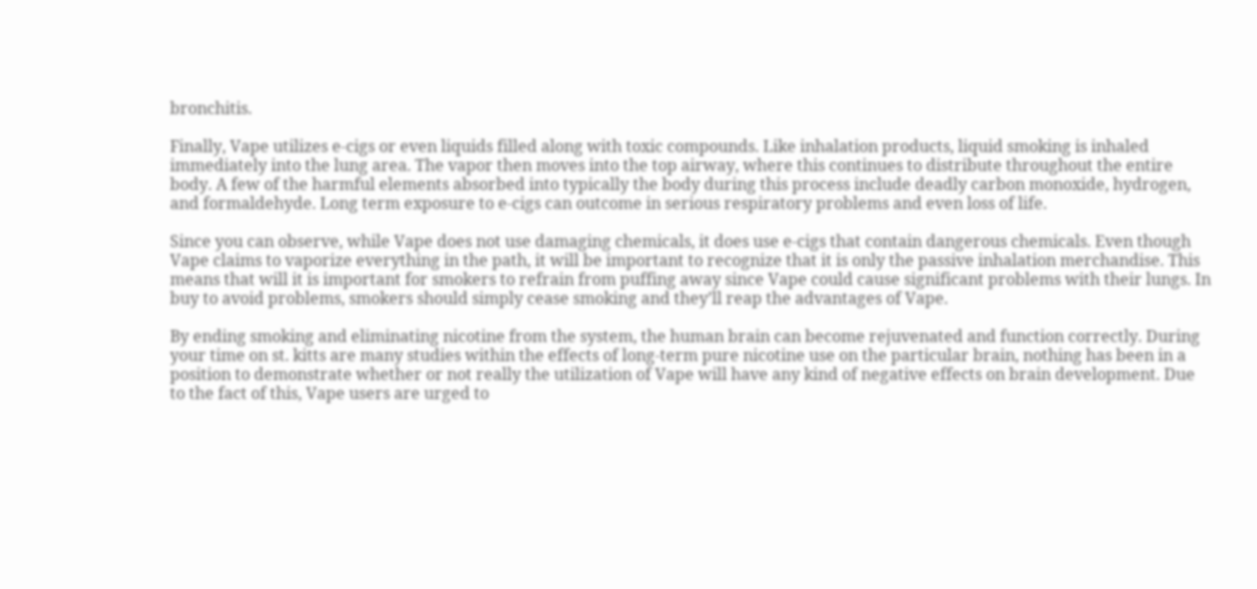bronchitis.

Finally, Vape utilizes e-cigs or even liquids filled along with toxic compounds. Like inhalation products, liquid smoking is inhaled immediately into the lung area. The vapor then moves into the top airway, where this continues to distribute throughout the entire body. A few of the harmful elements absorbed into typically the body during this process include deadly carbon monoxide, hydrogen, and formaldehyde. Long term exposure to e-cigs can outcome in serious respiratory problems and even loss of life.

Since you can observe, while Vape does not use damaging chemicals, it does use e-cigs that contain dangerous chemicals. Even though Vape claims to vaporize everything in the path, it will be important to recognize that it is only the passive inhalation merchandise. This means that will it is important for smokers to refrain from puffing away since Vape could cause significant problems with their lungs. In buy to avoid problems, smokers should simply cease smoking and they’ll reap the advantages of Vape.

By ending smoking and eliminating nicotine from the system, the human brain can become rejuvenated and function correctly. During your time on st. kitts are many studies within the effects of long-term pure nicotine use on the particular brain, nothing has been in a position to demonstrate whether or not really the utilization of Vape will have any kind of negative effects on brain development. Due to the fact of this, Vape users are urged to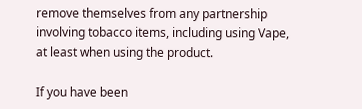remove themselves from any partnership involving tobacco items, including using Vape, at least when using the product.

If you have been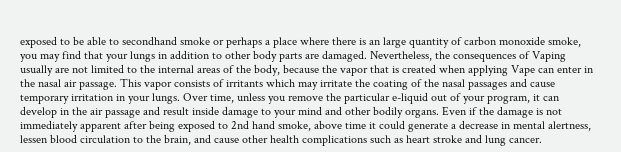exposed to be able to secondhand smoke or perhaps a place where there is an large quantity of carbon monoxide smoke, you may find that your lungs in addition to other body parts are damaged. Nevertheless, the consequences of Vaping usually are not limited to the internal areas of the body, because the vapor that is created when applying Vape can enter in the nasal air passage. This vapor consists of irritants which may irritate the coating of the nasal passages and cause temporary irritation in your lungs. Over time, unless you remove the particular e-liquid out of your program, it can develop in the air passage and result inside damage to your mind and other bodily organs. Even if the damage is not immediately apparent after being exposed to 2nd hand smoke, above time it could generate a decrease in mental alertness, lessen blood circulation to the brain, and cause other health complications such as heart stroke and lung cancer.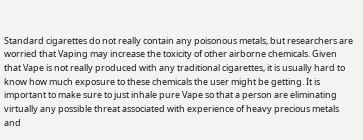Standard cigarettes do not really contain any poisonous metals, but researchers are worried that Vaping may increase the toxicity of other airborne chemicals. Given that Vape is not really produced with any traditional cigarettes, it is usually hard to know how much exposure to these chemicals the user might be getting. It is important to make sure to just inhale pure Vape so that a person are eliminating virtually any possible threat associated with experience of heavy precious metals and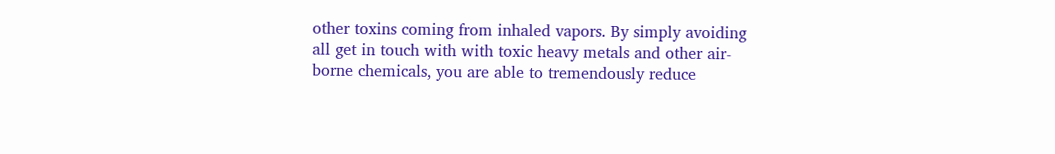other toxins coming from inhaled vapors. By simply avoiding all get in touch with with toxic heavy metals and other air-borne chemicals, you are able to tremendously reduce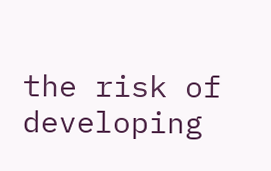the risk of developing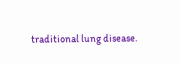traditional lung disease.